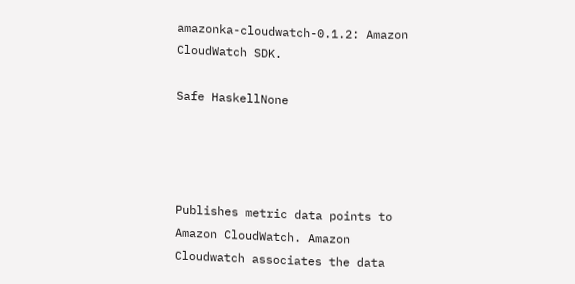amazonka-cloudwatch-0.1.2: Amazon CloudWatch SDK.

Safe HaskellNone




Publishes metric data points to Amazon CloudWatch. Amazon Cloudwatch associates the data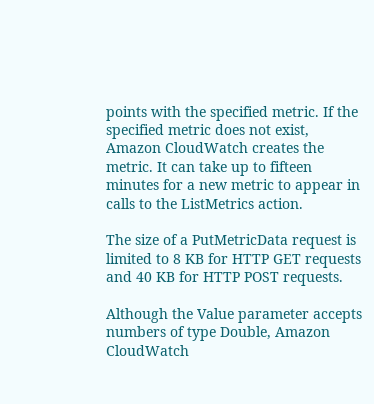points with the specified metric. If the specified metric does not exist, Amazon CloudWatch creates the metric. It can take up to fifteen minutes for a new metric to appear in calls to the ListMetrics action.

The size of a PutMetricData request is limited to 8 KB for HTTP GET requests and 40 KB for HTTP POST requests.

Although the Value parameter accepts numbers of type Double, Amazon CloudWatch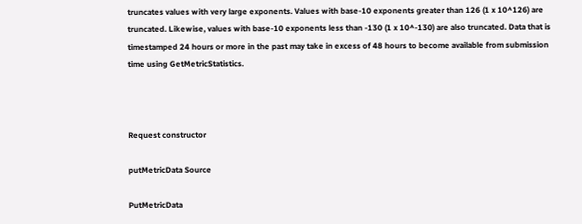truncates values with very large exponents. Values with base-10 exponents greater than 126 (1 x 10^126) are truncated. Likewise, values with base-10 exponents less than -130 (1 x 10^-130) are also truncated. Data that is timestamped 24 hours or more in the past may take in excess of 48 hours to become available from submission time using GetMetricStatistics.



Request constructor

putMetricData Source

PutMetricData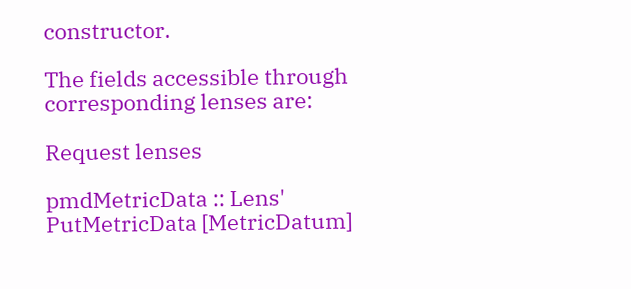constructor.

The fields accessible through corresponding lenses are:

Request lenses

pmdMetricData :: Lens' PutMetricData [MetricDatum]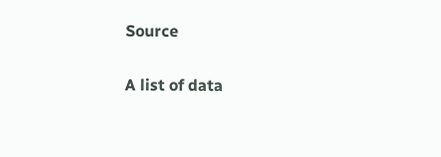Source

A list of data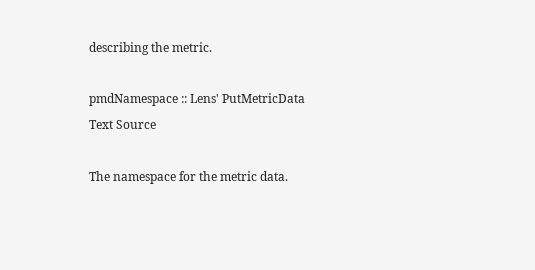describing the metric.

pmdNamespace :: Lens' PutMetricData Text Source

The namespace for the metric data.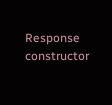Response constructor